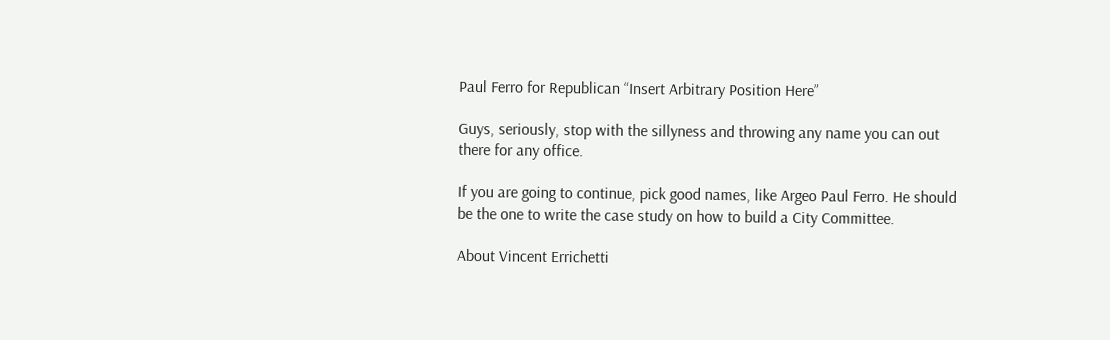Paul Ferro for Republican “Insert Arbitrary Position Here”

Guys, seriously, stop with the sillyness and throwing any name you can out there for any office.

If you are going to continue, pick good names, like Argeo Paul Ferro. He should be the one to write the case study on how to build a City Committee.

About Vincent Errichetti